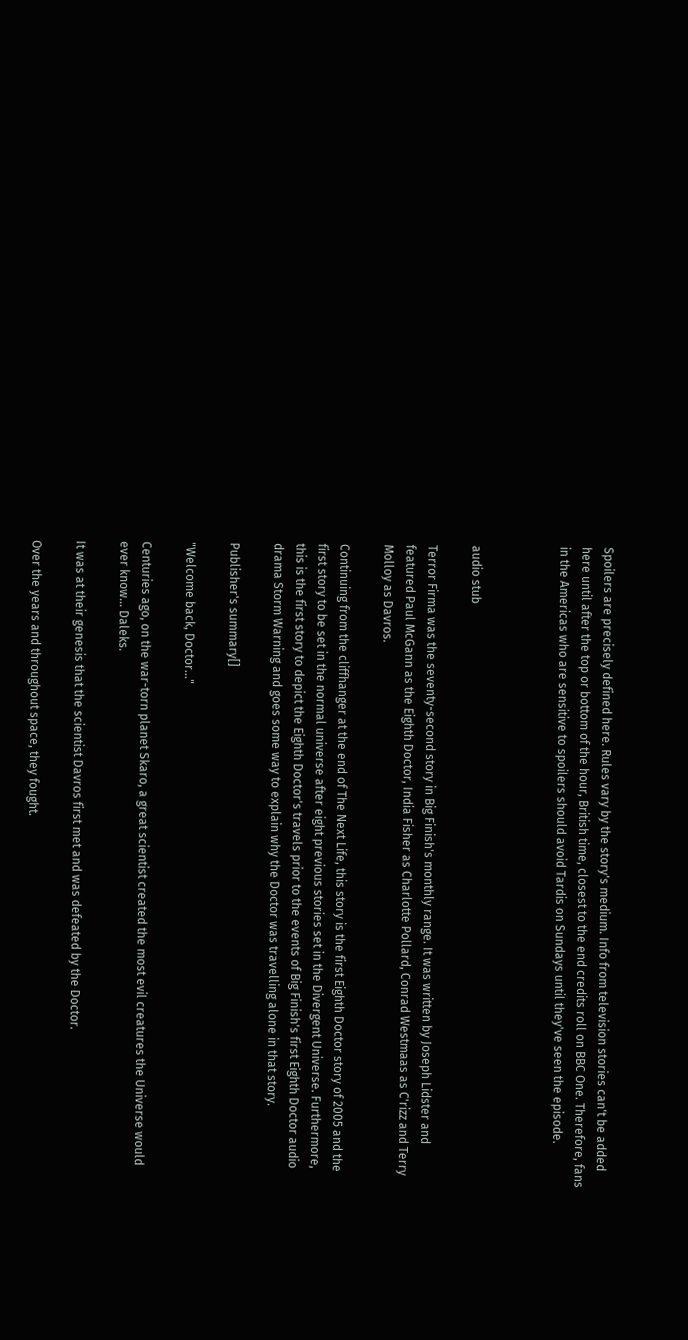Spoilers are precisely defined here. Rules vary by the story's medium. Info from television stories can't be added here until after the top or bottom of the hour, British time, closest to the end credits roll on BBC One. Therefore, fans in the Americas who are sensitive to spoilers should avoid Tardis on Sundays until they've seen the episode.



audio stub

Terror Firma was the seventy-second story in Big Finish's monthly range. It was written by Joseph Lidster and featured Paul McGann as the Eighth Doctor, India Fisher as Charlotte Pollard, Conrad Westmaas as C'rizz and Terry Molloy as Davros.

Continuing from the cliffhanger at the end of The Next Life, this story is the first Eighth Doctor story of 2005 and the first story to be set in the normal universe after eight previous stories set in the Divergent Universe. Furthermore, this is the first story to depict the Eighth Doctor's travels prior to the events of Big Finish's first Eighth Doctor audio drama Storm Warning and goes some way to explain why the Doctor was travelling alone in that story.

Publisher's summary[]

"Welcome back, Doctor..."

Centuries ago, on the war-torn planet Skaro, a great scientist created the most evil creatures the Universe would ever know... Daleks.

It was at their genesis that the scientist Davros first met and was defeated by the Doctor.

Over the years and throughout space, they fought.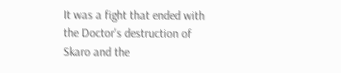It was a fight that ended with the Doctor's destruction of Skaro and the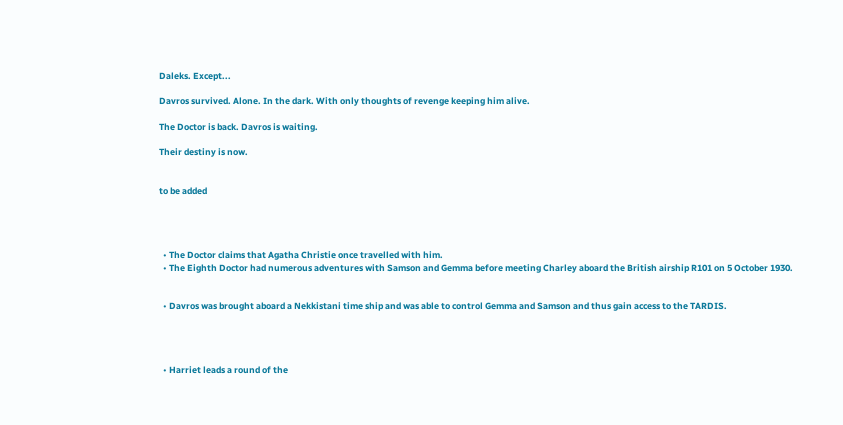Daleks. Except...

Davros survived. Alone. In the dark. With only thoughts of revenge keeping him alive.

The Doctor is back. Davros is waiting.

Their destiny is now.


to be added




  • The Doctor claims that Agatha Christie once travelled with him.
  • The Eighth Doctor had numerous adventures with Samson and Gemma before meeting Charley aboard the British airship R101 on 5 October 1930.


  • Davros was brought aboard a Nekkistani time ship and was able to control Gemma and Samson and thus gain access to the TARDIS.




  • Harriet leads a round of the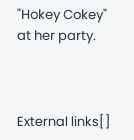"Hokey Cokey" at her party.



External links[]